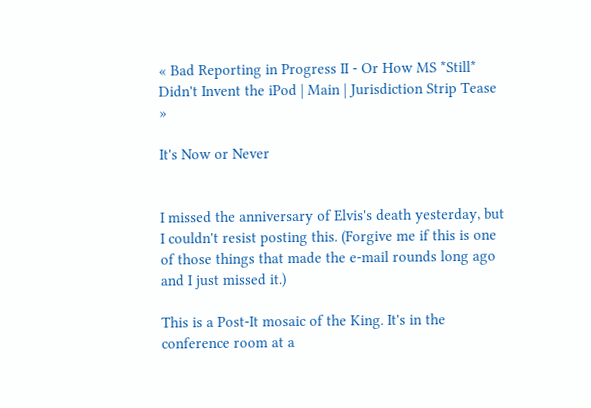« Bad Reporting in Progress II - Or How MS *Still* Didn't Invent the iPod | Main | Jurisdiction Strip Tease »

It's Now or Never


I missed the anniversary of Elvis's death yesterday, but I couldn't resist posting this. (Forgive me if this is one of those things that made the e-mail rounds long ago and I just missed it.)

This is a Post-It mosaic of the King. It's in the conference room at a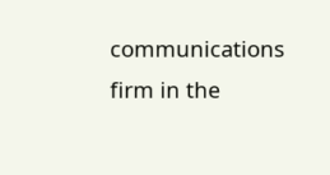communications firm in the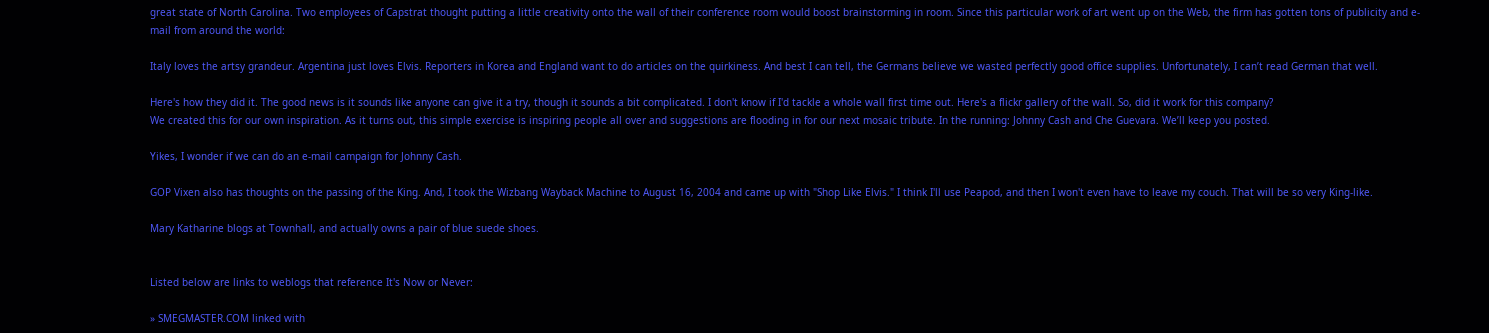great state of North Carolina. Two employees of Capstrat thought putting a little creativity onto the wall of their conference room would boost brainstorming in room. Since this particular work of art went up on the Web, the firm has gotten tons of publicity and e-mail from around the world:

Italy loves the artsy grandeur. Argentina just loves Elvis. Reporters in Korea and England want to do articles on the quirkiness. And best I can tell, the Germans believe we wasted perfectly good office supplies. Unfortunately, I can’t read German that well.

Here's how they did it. The good news is it sounds like anyone can give it a try, though it sounds a bit complicated. I don't know if I'd tackle a whole wall first time out. Here's a flickr gallery of the wall. So, did it work for this company?
We created this for our own inspiration. As it turns out, this simple exercise is inspiring people all over and suggestions are flooding in for our next mosaic tribute. In the running: Johnny Cash and Che Guevara. We’ll keep you posted.

Yikes, I wonder if we can do an e-mail campaign for Johnny Cash.

GOP Vixen also has thoughts on the passing of the King. And, I took the Wizbang Wayback Machine to August 16, 2004 and came up with "Shop Like Elvis." I think I'll use Peapod, and then I won't even have to leave my couch. That will be so very King-like.

Mary Katharine blogs at Townhall, and actually owns a pair of blue suede shoes.


Listed below are links to weblogs that reference It's Now or Never:

» SMEGMASTER.COM linked with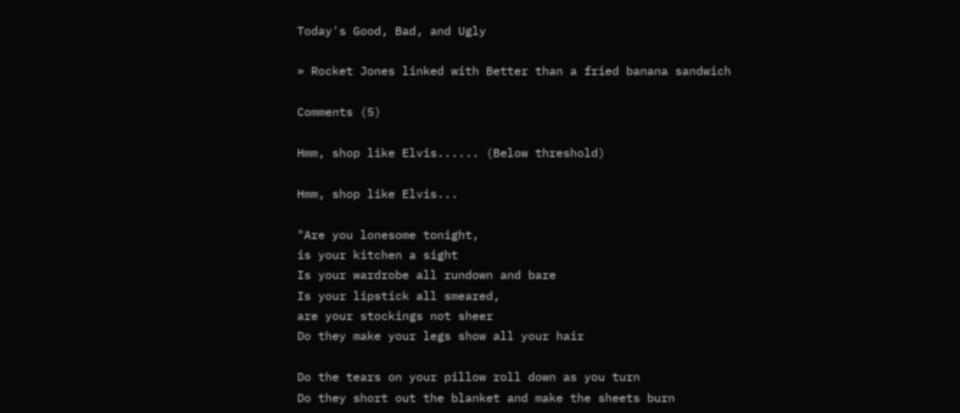Today's Good, Bad, and Ugly

» Rocket Jones linked with Better than a fried banana sandwich

Comments (5)

Hmm, shop like Elvis...... (Below threshold)

Hmm, shop like Elvis...

"Are you lonesome tonight,
is your kitchen a sight
Is your wardrobe all rundown and bare
Is your lipstick all smeared,
are your stockings not sheer
Do they make your legs show all your hair

Do the tears on your pillow roll down as you turn
Do they short out the blanket and make the sheets burn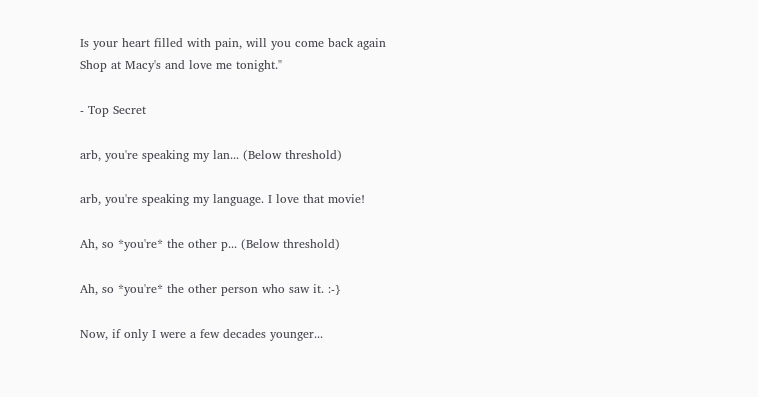Is your heart filled with pain, will you come back again
Shop at Macy's and love me tonight."

- Top Secret

arb, you're speaking my lan... (Below threshold)

arb, you're speaking my language. I love that movie!

Ah, so *you're* the other p... (Below threshold)

Ah, so *you're* the other person who saw it. :-}

Now, if only I were a few decades younger...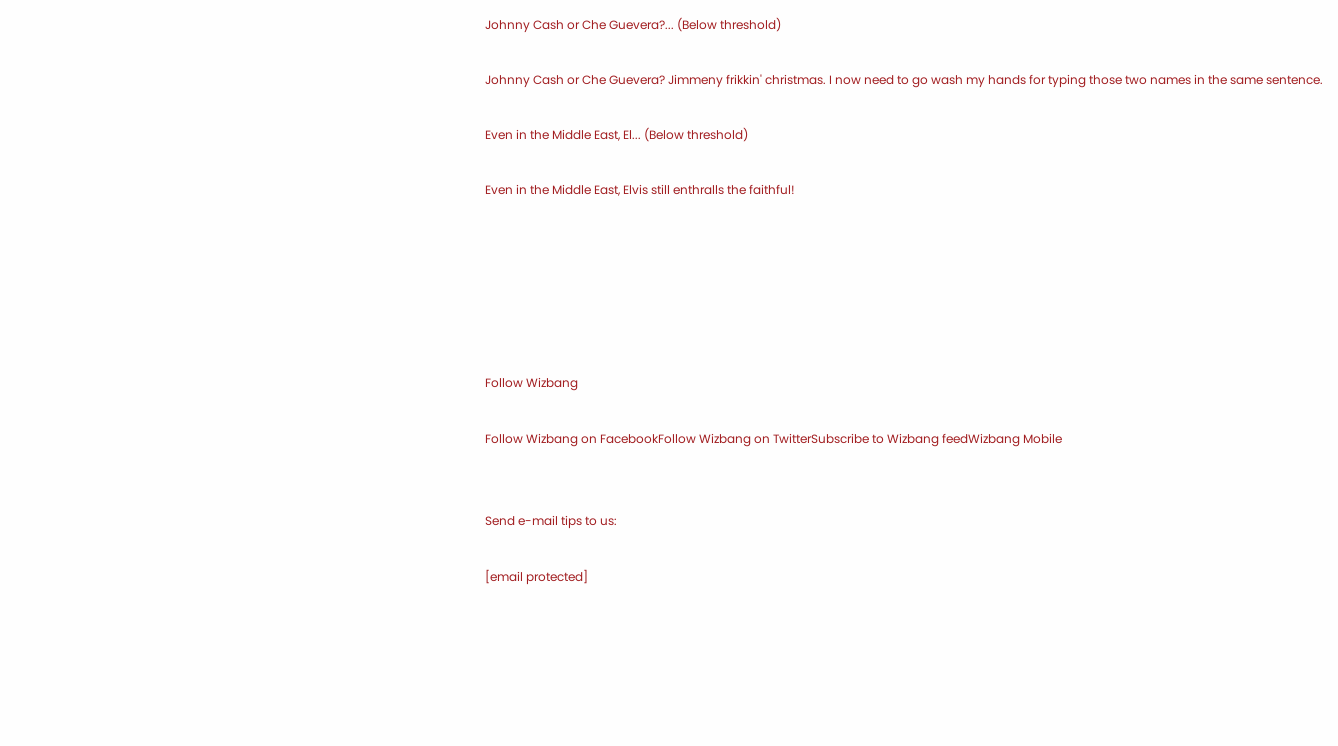Johnny Cash or Che Guevera?... (Below threshold)

Johnny Cash or Che Guevera? Jimmeny frikkin' christmas. I now need to go wash my hands for typing those two names in the same sentence.

Even in the Middle East, El... (Below threshold)

Even in the Middle East, Elvis still enthralls the faithful!






Follow Wizbang

Follow Wizbang on FacebookFollow Wizbang on TwitterSubscribe to Wizbang feedWizbang Mobile


Send e-mail tips to us:

[email protected]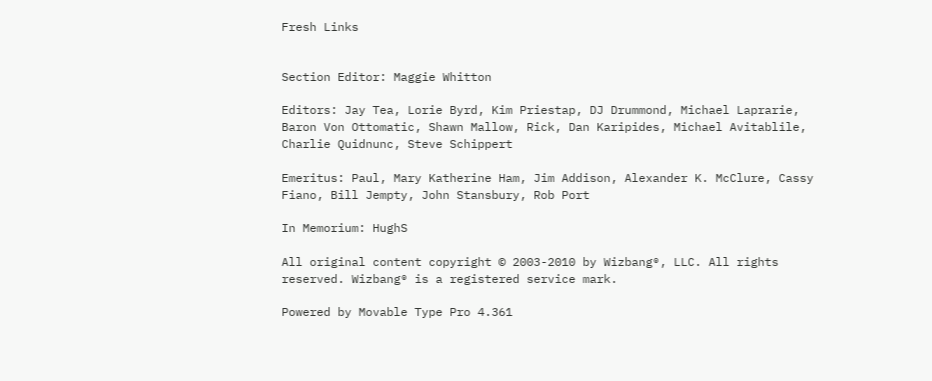Fresh Links


Section Editor: Maggie Whitton

Editors: Jay Tea, Lorie Byrd, Kim Priestap, DJ Drummond, Michael Laprarie, Baron Von Ottomatic, Shawn Mallow, Rick, Dan Karipides, Michael Avitablile, Charlie Quidnunc, Steve Schippert

Emeritus: Paul, Mary Katherine Ham, Jim Addison, Alexander K. McClure, Cassy Fiano, Bill Jempty, John Stansbury, Rob Port

In Memorium: HughS

All original content copyright © 2003-2010 by Wizbang®, LLC. All rights reserved. Wizbang® is a registered service mark.

Powered by Movable Type Pro 4.361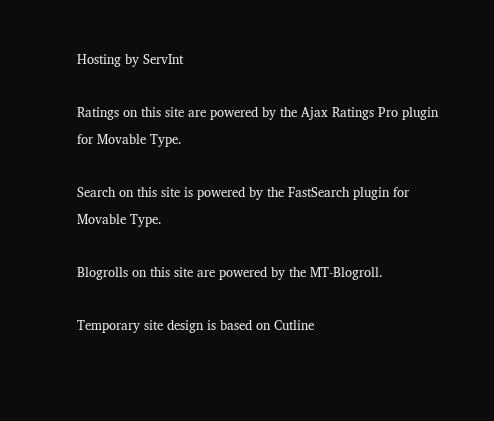Hosting by ServInt

Ratings on this site are powered by the Ajax Ratings Pro plugin for Movable Type.

Search on this site is powered by the FastSearch plugin for Movable Type.

Blogrolls on this site are powered by the MT-Blogroll.

Temporary site design is based on Cutline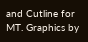and Cutline for MT. Graphics by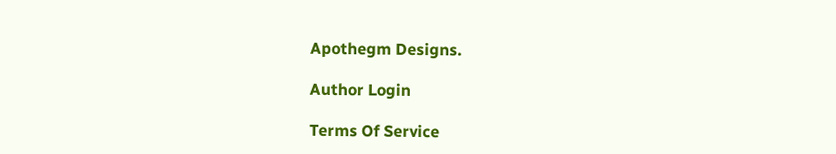Apothegm Designs.

Author Login

Terms Of Service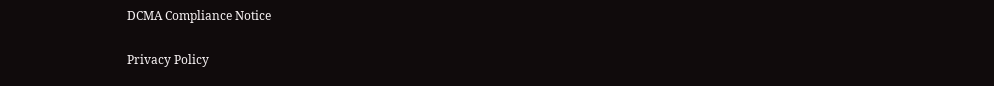DCMA Compliance Notice

Privacy Policy